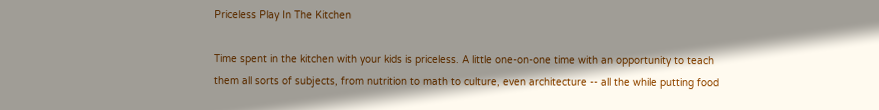Priceless Play In The Kitchen

Time spent in the kitchen with your kids is priceless. A little one-on-one time with an opportunity to teach them all sorts of subjects, from nutrition to math to culture, even architecture -- all the while putting food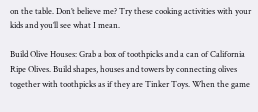on the table. Don’t believe me? Try these cooking activities with your kids and you’ll see what I mean.

Build Olive Houses: Grab a box of toothpicks and a can of California Ripe Olives. Build shapes, houses and towers by connecting olives together with toothpicks as if they are Tinker Toys. When the game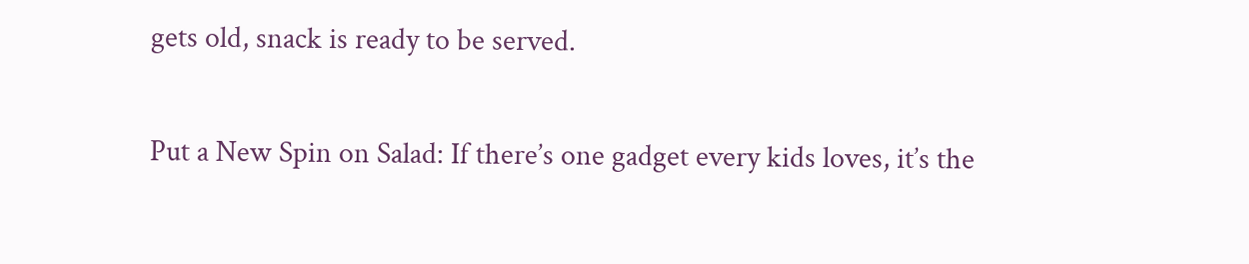gets old, snack is ready to be served.

Put a New Spin on Salad: If there’s one gadget every kids loves, it’s the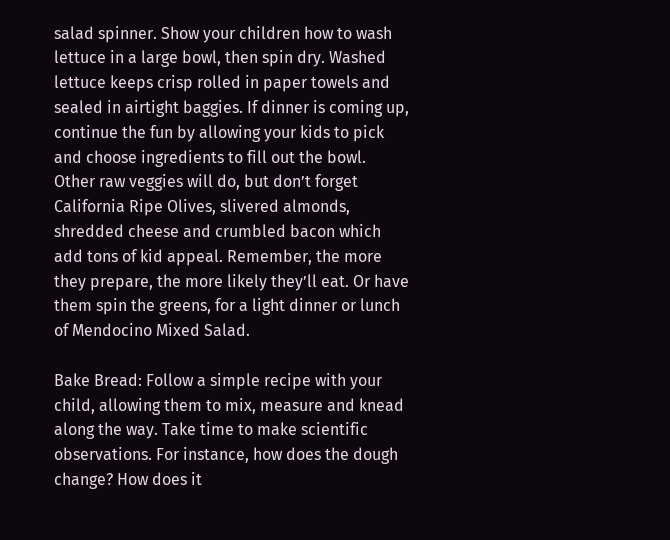salad spinner. Show your children how to wash lettuce in a large bowl, then spin dry. Washed lettuce keeps crisp rolled in paper towels and sealed in airtight baggies. If dinner is coming up, continue the fun by allowing your kids to pick and choose ingredients to fill out the bowl. Other raw veggies will do, but don’t forget California Ripe Olives, slivered almonds, shredded cheese and crumbled bacon which add tons of kid appeal. Remember, the more they prepare, the more likely they’ll eat. Or have them spin the greens, for a light dinner or lunch of Mendocino Mixed Salad.

Bake Bread: Follow a simple recipe with your child, allowing them to mix, measure and knead along the way. Take time to make scientific observations. For instance, how does the dough change? How does it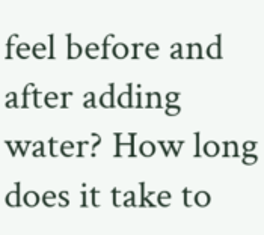feel before and after adding water? How long does it take to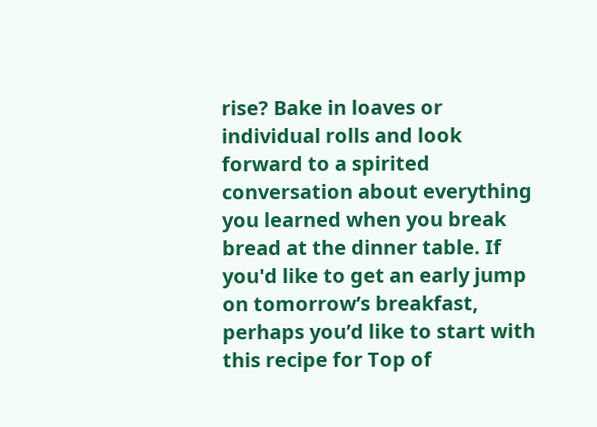rise? Bake in loaves or individual rolls and look forward to a spirited conversation about everything you learned when you break bread at the dinner table. If you'd like to get an early jump on tomorrow’s breakfast, perhaps you’d like to start with this recipe for Top of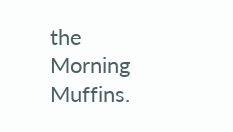the Morning Muffins.